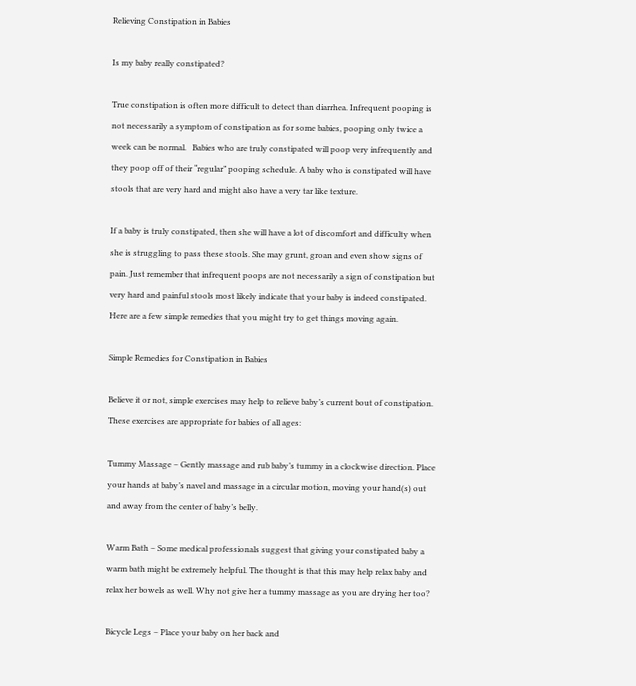Relieving Constipation in Babies

Is my baby really constipated?

True constipation is often more difficult to detect than diarrhea. Infrequent pooping is not necessarily a symptom of constipation as for some babies, pooping only twice a week can be normal.   Babies who are truly constipated will poop very infrequently and they poop off of their “regular” pooping schedule. A baby who is constipated will have stools that are very hard and might also have a very tar like texture.

If a baby is truly constipated, then she will have a lot of discomfort and difficulty when she is struggling to pass these stools. She may grunt, groan and even show signs of pain. Just remember that infrequent poops are not necessarily a sign of constipation but very hard and painful stools most likely indicate that your baby is indeed constipated. Here are a few simple remedies that you might try to get things moving again.

Simple Remedies for Constipation in Babies

Believe it or not, simple exercises may help to relieve baby’s current bout of constipation. These exercises are appropriate for babies of all ages:

Tummy Massage – Gently massage and rub baby’s tummy in a clockwise direction. Place your hands at baby’s navel and massage in a circular motion, moving your hand(s) out and away from the center of baby’s belly.

Warm Bath – Some medical professionals suggest that giving your constipated baby a warm bath might be extremely helpful. The thought is that this may help relax baby and relax her bowels as well. Why not give her a tummy massage as you are drying her too?

Bicycle Legs – Place your baby on her back and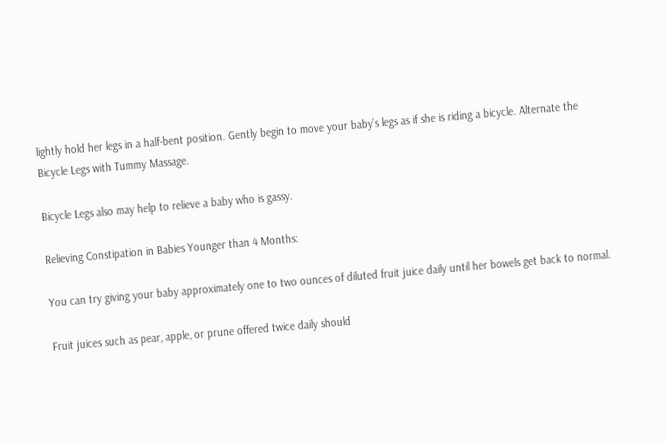lightly hold her legs in a half-bent position. Gently begin to move your baby’s legs as if she is riding a bicycle. Alternate the Bicycle Legs with Tummy Massage.

Bicycle Legs also may help to relieve a baby who is gassy.

Relieving Constipation in Babies Younger than 4 Months:

You can try giving your baby approximately one to two ounces of diluted fruit juice daily until her bowels get back to normal.

Fruit juices such as pear, apple, or prune offered twice daily should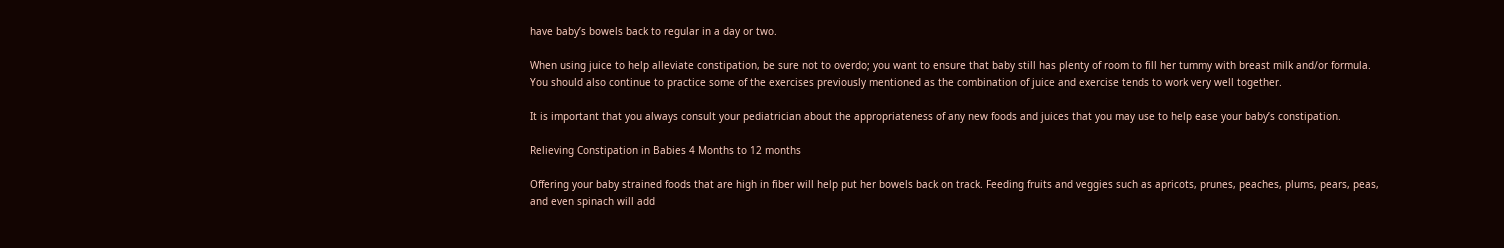have baby’s bowels back to regular in a day or two.

When using juice to help alleviate constipation, be sure not to overdo; you want to ensure that baby still has plenty of room to fill her tummy with breast milk and/or formula. You should also continue to practice some of the exercises previously mentioned as the combination of juice and exercise tends to work very well together.

It is important that you always consult your pediatrician about the appropriateness of any new foods and juices that you may use to help ease your baby’s constipation.

Relieving Constipation in Babies 4 Months to 12 months

Offering your baby strained foods that are high in fiber will help put her bowels back on track. Feeding fruits and veggies such as apricots, prunes, peaches, plums, pears, peas, and even spinach will add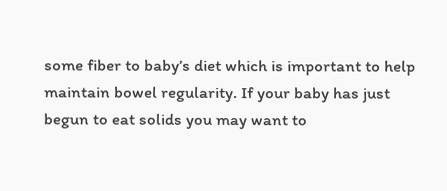some fiber to baby’s diet which is important to help maintain bowel regularity. If your baby has just begun to eat solids you may want to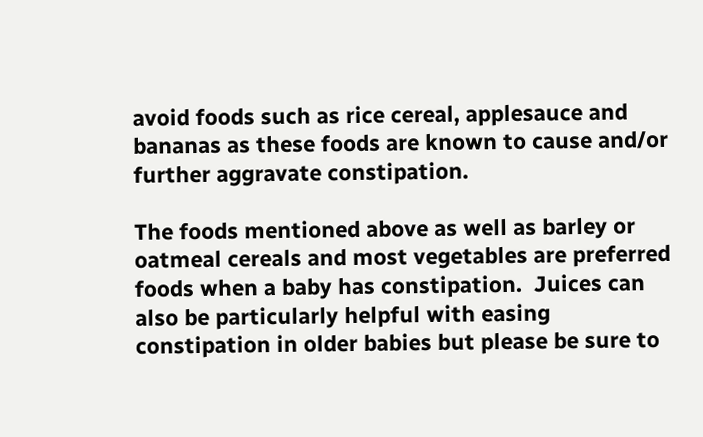avoid foods such as rice cereal, applesauce and bananas as these foods are known to cause and/or further aggravate constipation.

The foods mentioned above as well as barley or oatmeal cereals and most vegetables are preferred foods when a baby has constipation.  Juices can also be particularly helpful with easing constipation in older babies but please be sure to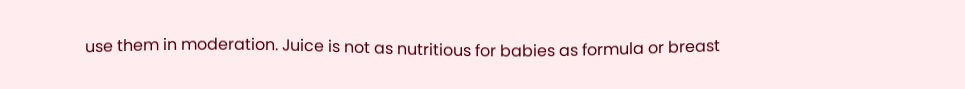use them in moderation. Juice is not as nutritious for babies as formula or breast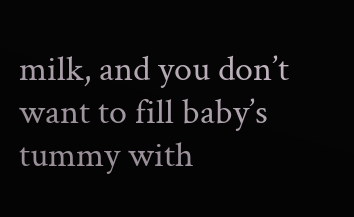milk, and you don’t want to fill baby’s tummy with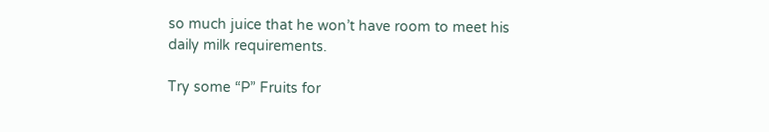so much juice that he won’t have room to meet his daily milk requirements.

Try some “P” Fruits for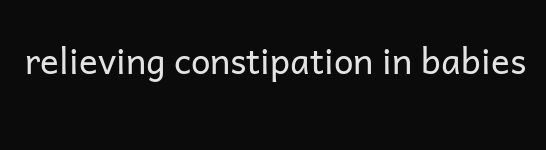relieving constipation in babies